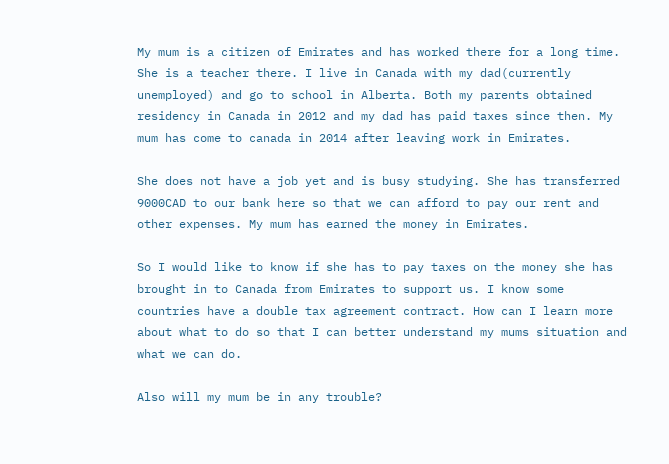My mum is a citizen of Emirates and has worked there for a long time. She is a teacher there. I live in Canada with my dad(currently unemployed) and go to school in Alberta. Both my parents obtained residency in Canada in 2012 and my dad has paid taxes since then. My mum has come to canada in 2014 after leaving work in Emirates.

She does not have a job yet and is busy studying. She has transferred 9000CAD to our bank here so that we can afford to pay our rent and other expenses. My mum has earned the money in Emirates.

So I would like to know if she has to pay taxes on the money she has brought in to Canada from Emirates to support us. I know some countries have a double tax agreement contract. How can I learn more about what to do so that I can better understand my mums situation and what we can do.

Also will my mum be in any trouble?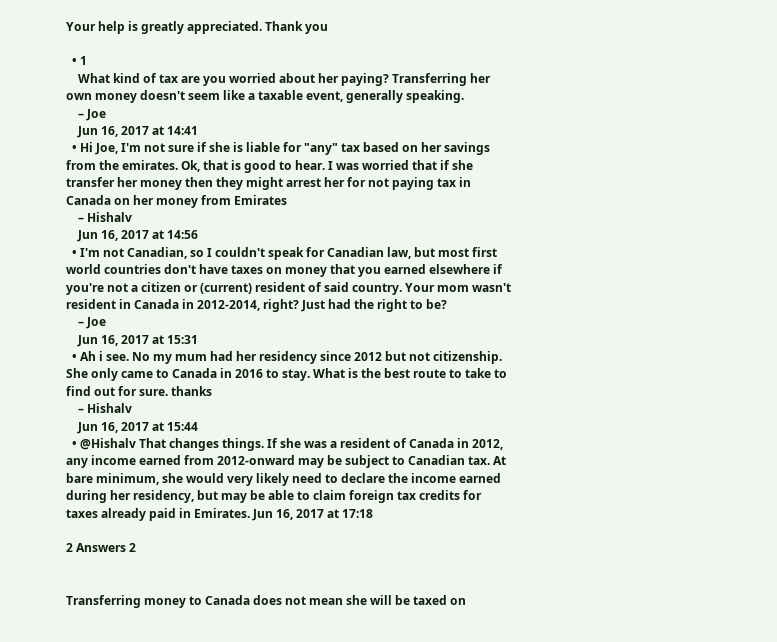Your help is greatly appreciated. Thank you

  • 1
    What kind of tax are you worried about her paying? Transferring her own money doesn't seem like a taxable event, generally speaking.
    – Joe
    Jun 16, 2017 at 14:41
  • Hi Joe, I'm not sure if she is liable for "any" tax based on her savings from the emirates. Ok, that is good to hear. I was worried that if she transfer her money then they might arrest her for not paying tax in Canada on her money from Emirates
    – Hishalv
    Jun 16, 2017 at 14:56
  • I'm not Canadian, so I couldn't speak for Canadian law, but most first world countries don't have taxes on money that you earned elsewhere if you're not a citizen or (current) resident of said country. Your mom wasn't resident in Canada in 2012-2014, right? Just had the right to be?
    – Joe
    Jun 16, 2017 at 15:31
  • Ah i see. No my mum had her residency since 2012 but not citizenship. She only came to Canada in 2016 to stay. What is the best route to take to find out for sure. thanks
    – Hishalv
    Jun 16, 2017 at 15:44
  • @Hishalv That changes things. If she was a resident of Canada in 2012, any income earned from 2012-onward may be subject to Canadian tax. At bare minimum, she would very likely need to declare the income earned during her residency, but may be able to claim foreign tax credits for taxes already paid in Emirates. Jun 16, 2017 at 17:18

2 Answers 2


Transferring money to Canada does not mean she will be taxed on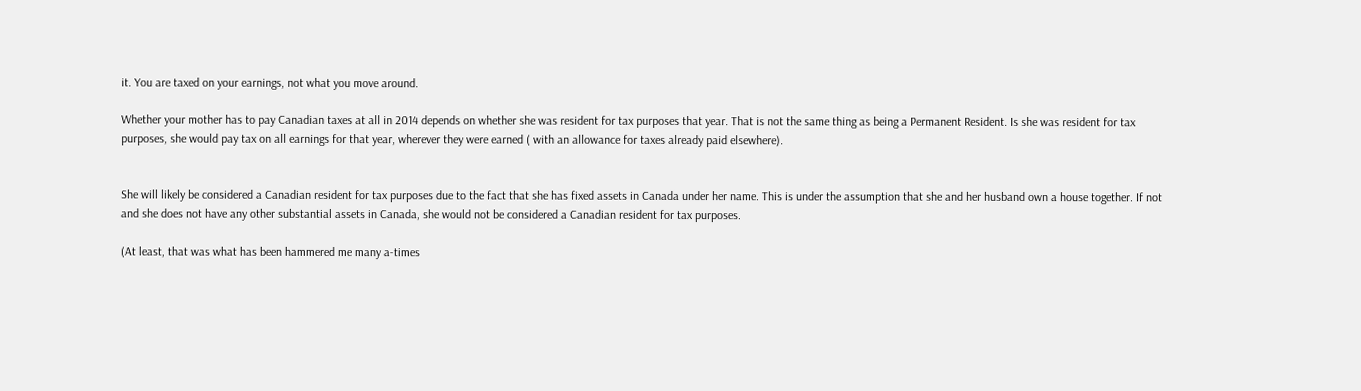it. You are taxed on your earnings, not what you move around.

Whether your mother has to pay Canadian taxes at all in 2014 depends on whether she was resident for tax purposes that year. That is not the same thing as being a Permanent Resident. Is she was resident for tax purposes, she would pay tax on all earnings for that year, wherever they were earned ( with an allowance for taxes already paid elsewhere).


She will likely be considered a Canadian resident for tax purposes due to the fact that she has fixed assets in Canada under her name. This is under the assumption that she and her husband own a house together. If not and she does not have any other substantial assets in Canada, she would not be considered a Canadian resident for tax purposes.

(At least, that was what has been hammered me many a-times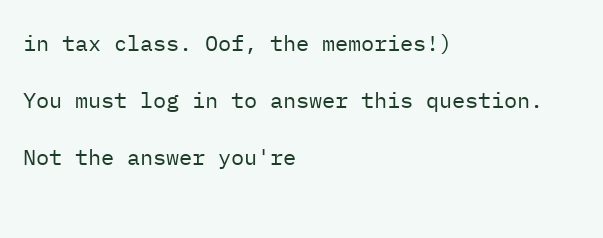in tax class. Oof, the memories!)

You must log in to answer this question.

Not the answer you're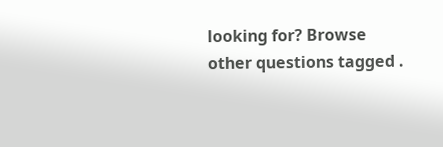looking for? Browse other questions tagged .